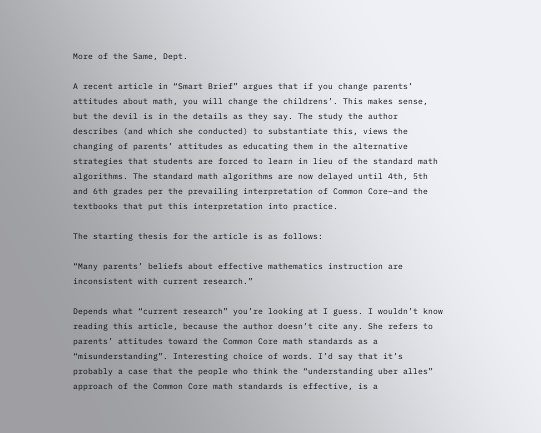More of the Same, Dept.

A recent article in “Smart Brief” argues that if you change parents’ attitudes about math, you will change the childrens’. This makes sense, but the devil is in the details as they say. The study the author describes (and which she conducted) to substantiate this, views the changing of parents’ attitudes as educating them in the alternative strategies that students are forced to learn in lieu of the standard math algorithms. The standard math algorithms are now delayed until 4th, 5th and 6th grades per the prevailing interpretation of Common Core–and the textbooks that put this interpretation into practice.

The starting thesis for the article is as follows:

“Many parents’ beliefs about effective mathematics instruction are inconsistent with current research.”

Depends what “current research” you’re looking at I guess. I wouldn’t know reading this article, because the author doesn’t cite any. She refers to parents’ attitudes toward the Common Core math standards as a “misunderstanding”. Interesting choice of words. I’d say that it’s probably a case that the people who think the “understanding uber alles” approach of the Common Core math standards is effective, is a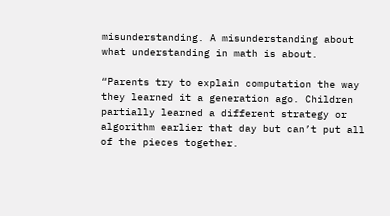misunderstanding. A misunderstanding about what understanding in math is about.

“Parents try to explain computation the way they learned it a generation ago. Children partially learned a different strategy or algorithm earlier that day but can’t put all of the pieces together.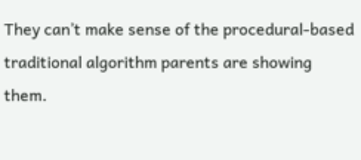They can’t make sense of the procedural-based traditional algorithm parents are showing them.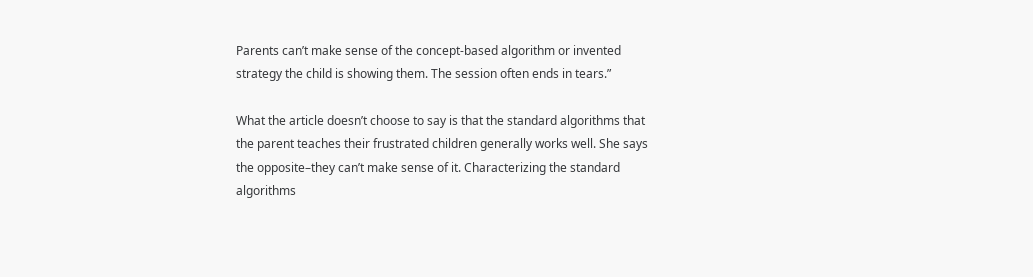Parents can’t make sense of the concept-based algorithm or invented strategy the child is showing them. The session often ends in tears.”

What the article doesn’t choose to say is that the standard algorithms that the parent teaches their frustrated children generally works well. She says the opposite–they can’t make sense of it. Characterizing the standard algorithms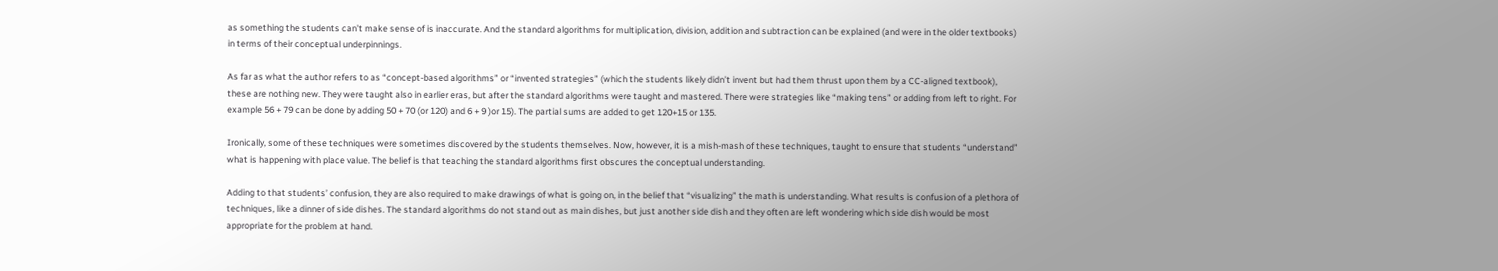as something the students can’t make sense of is inaccurate. And the standard algorithms for multiplication, division, addition and subtraction can be explained (and were in the older textbooks) in terms of their conceptual underpinnings.

As far as what the author refers to as “concept-based algorithms” or “invented strategies” (which the students likely didn’t invent but had them thrust upon them by a CC-aligned textbook), these are nothing new. They were taught also in earlier eras, but after the standard algorithms were taught and mastered. There were strategies like “making tens” or adding from left to right. For example 56 + 79 can be done by adding 50 + 70 (or 120) and 6 + 9 )or 15). The partial sums are added to get 120+15 or 135.

Ironically, some of these techniques were sometimes discovered by the students themselves. Now, however, it is a mish-mash of these techniques, taught to ensure that students “understand” what is happening with place value. The belief is that teaching the standard algorithms first obscures the conceptual understanding.

Adding to that students’ confusion, they are also required to make drawings of what is going on, in the belief that “visualizing” the math is understanding. What results is confusion of a plethora of techniques, like a dinner of side dishes. The standard algorithms do not stand out as main dishes, but just another side dish and they often are left wondering which side dish would be most appropriate for the problem at hand.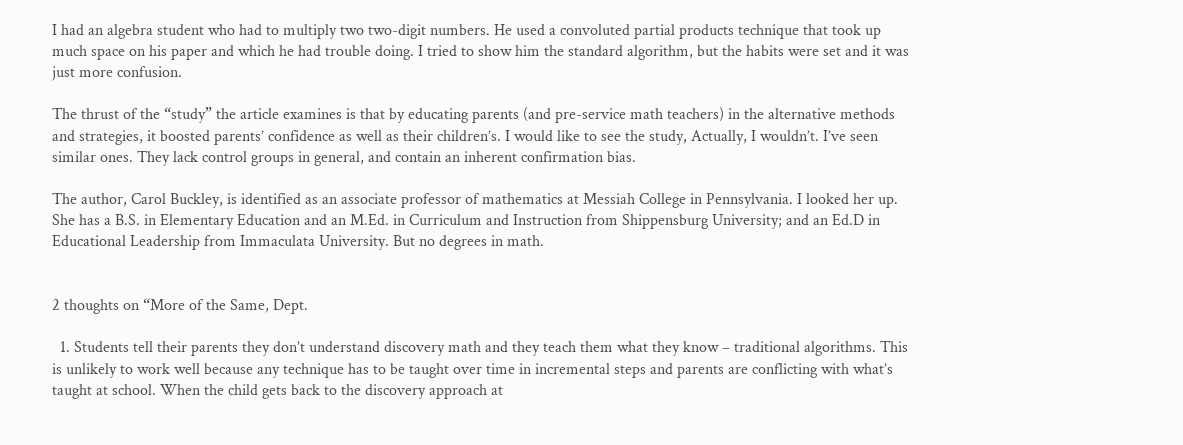I had an algebra student who had to multiply two two-digit numbers. He used a convoluted partial products technique that took up much space on his paper and which he had trouble doing. I tried to show him the standard algorithm, but the habits were set and it was just more confusion.

The thrust of the “study” the article examines is that by educating parents (and pre-service math teachers) in the alternative methods and strategies, it boosted parents’ confidence as well as their children’s. I would like to see the study, Actually, I wouldn’t. I’ve seen similar ones. They lack control groups in general, and contain an inherent confirmation bias.

The author, Carol Buckley, is identified as an associate professor of mathematics at Messiah College in Pennsylvania. I looked her up. She has a B.S. in Elementary Education and an M.Ed. in Curriculum and Instruction from Shippensburg University; and an Ed.D in Educational Leadership from Immaculata University. But no degrees in math.


2 thoughts on “More of the Same, Dept.

  1. Students tell their parents they don’t understand discovery math and they teach them what they know – traditional algorithms. This is unlikely to work well because any technique has to be taught over time in incremental steps and parents are conflicting with what’s taught at school. When the child gets back to the discovery approach at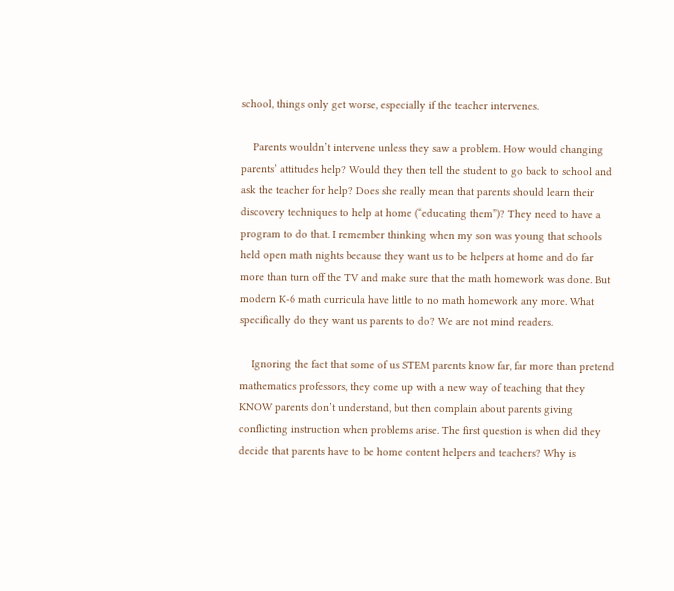school, things only get worse, especially if the teacher intervenes.

    Parents wouldn’t intervene unless they saw a problem. How would changing parents’ attitudes help? Would they then tell the student to go back to school and ask the teacher for help? Does she really mean that parents should learn their discovery techniques to help at home (“educating them”)? They need to have a program to do that. I remember thinking when my son was young that schools held open math nights because they want us to be helpers at home and do far more than turn off the TV and make sure that the math homework was done. But modern K-6 math curricula have little to no math homework any more. What specifically do they want us parents to do? We are not mind readers.

    Ignoring the fact that some of us STEM parents know far, far more than pretend mathematics professors, they come up with a new way of teaching that they KNOW parents don’t understand, but then complain about parents giving conflicting instruction when problems arise. The first question is when did they decide that parents have to be home content helpers and teachers? Why is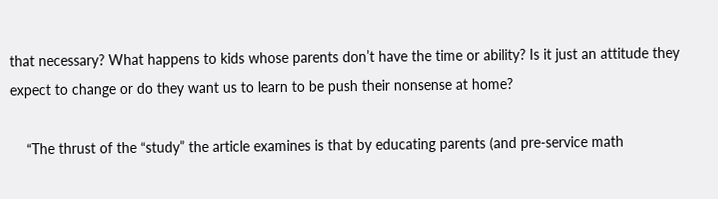that necessary? What happens to kids whose parents don’t have the time or ability? Is it just an attitude they expect to change or do they want us to learn to be push their nonsense at home?

    “The thrust of the “study” the article examines is that by educating parents (and pre-service math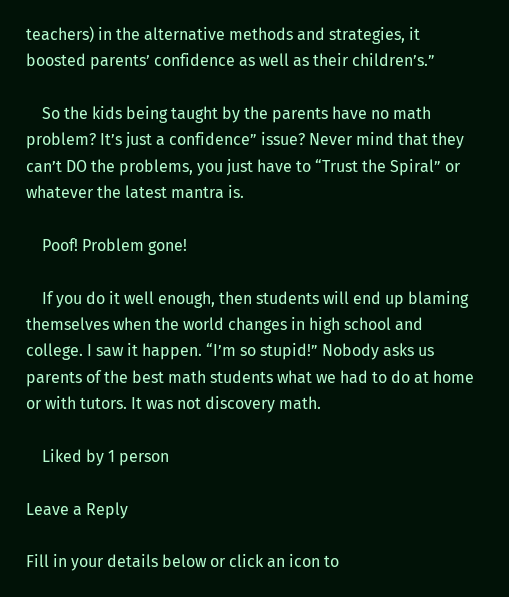teachers) in the alternative methods and strategies, it boosted parents’ confidence as well as their children’s.”

    So the kids being taught by the parents have no math problem? It’s just a confidence” issue? Never mind that they can’t DO the problems, you just have to “Trust the Spiral” or whatever the latest mantra is.

    Poof! Problem gone!

    If you do it well enough, then students will end up blaming themselves when the world changes in high school and college. I saw it happen. “I’m so stupid!” Nobody asks us parents of the best math students what we had to do at home or with tutors. It was not discovery math.

    Liked by 1 person

Leave a Reply

Fill in your details below or click an icon to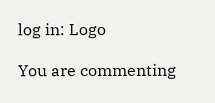log in: Logo

You are commenting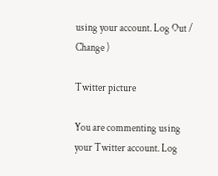using your account. Log Out /  Change )

Twitter picture

You are commenting using your Twitter account. Log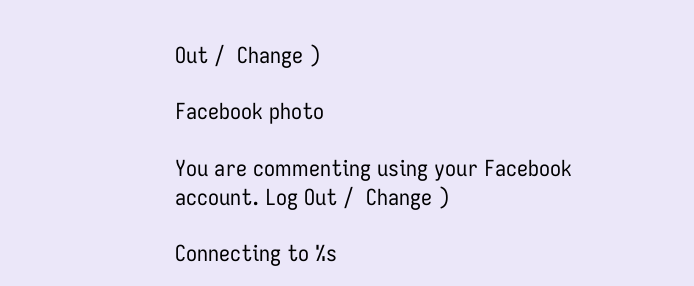Out /  Change )

Facebook photo

You are commenting using your Facebook account. Log Out /  Change )

Connecting to %s